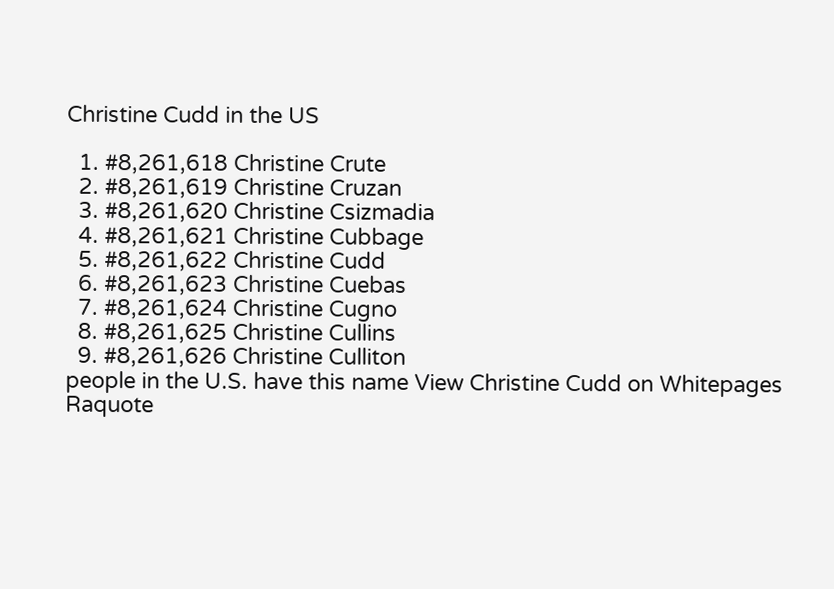Christine Cudd in the US

  1. #8,261,618 Christine Crute
  2. #8,261,619 Christine Cruzan
  3. #8,261,620 Christine Csizmadia
  4. #8,261,621 Christine Cubbage
  5. #8,261,622 Christine Cudd
  6. #8,261,623 Christine Cuebas
  7. #8,261,624 Christine Cugno
  8. #8,261,625 Christine Cullins
  9. #8,261,626 Christine Culliton
people in the U.S. have this name View Christine Cudd on Whitepages Raquote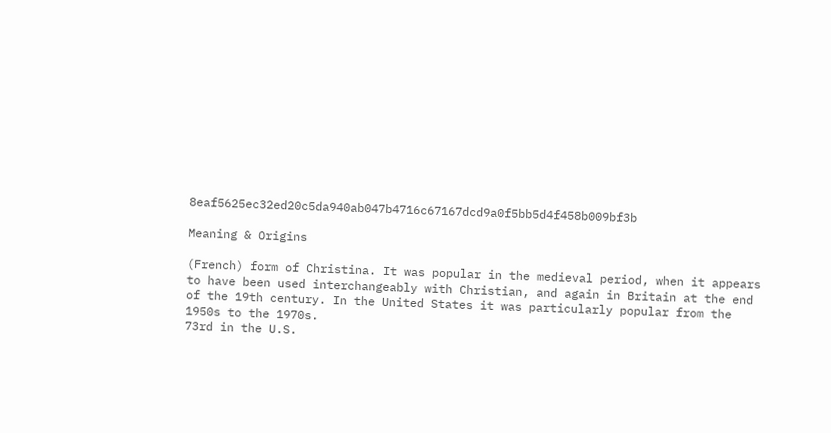8eaf5625ec32ed20c5da940ab047b4716c67167dcd9a0f5bb5d4f458b009bf3b

Meaning & Origins

(French) form of Christina. It was popular in the medieval period, when it appears to have been used interchangeably with Christian, and again in Britain at the end of the 19th century. In the United States it was particularly popular from the 1950s to the 1970s.
73rd in the U.S.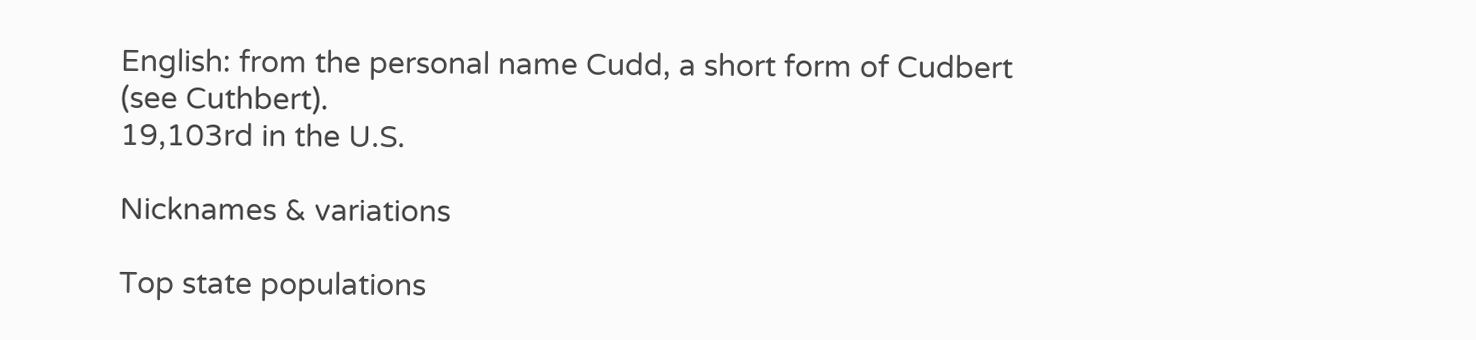English: from the personal name Cudd, a short form of Cudbert (see Cuthbert).
19,103rd in the U.S.

Nicknames & variations

Top state populations